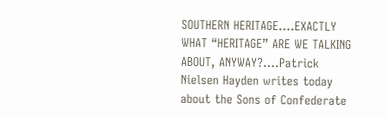SOUTHERN HERITAGE….EXACTLY WHAT “HERITAGE” ARE WE TALKING ABOUT, ANYWAY?….Patrick Nielsen Hayden writes today about the Sons of Confederate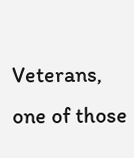Veterans, one of those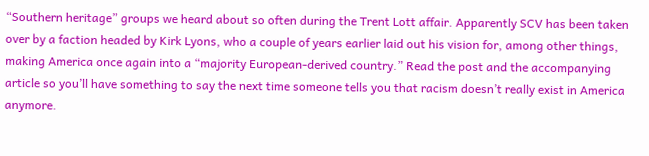“Southern heritage” groups we heard about so often during the Trent Lott affair. Apparently SCV has been taken over by a faction headed by Kirk Lyons, who a couple of years earlier laid out his vision for, among other things, making America once again into a “majority European-derived country.” Read the post and the accompanying article so you’ll have something to say the next time someone tells you that racism doesn’t really exist in America anymore.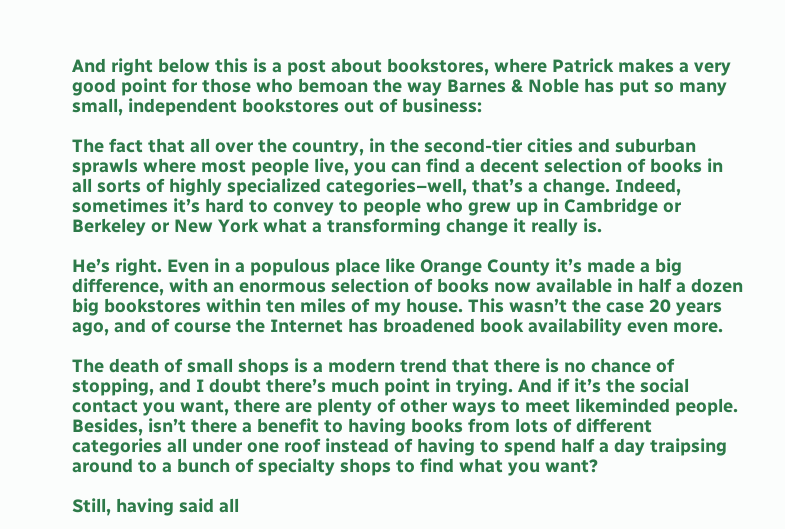And right below this is a post about bookstores, where Patrick makes a very good point for those who bemoan the way Barnes & Noble has put so many small, independent bookstores out of business:

The fact that all over the country, in the second-tier cities and suburban sprawls where most people live, you can find a decent selection of books in all sorts of highly specialized categories–well, that’s a change. Indeed, sometimes it’s hard to convey to people who grew up in Cambridge or Berkeley or New York what a transforming change it really is.

He’s right. Even in a populous place like Orange County it’s made a big difference, with an enormous selection of books now available in half a dozen big bookstores within ten miles of my house. This wasn’t the case 20 years ago, and of course the Internet has broadened book availability even more.

The death of small shops is a modern trend that there is no chance of stopping, and I doubt there’s much point in trying. And if it’s the social contact you want, there are plenty of other ways to meet likeminded people. Besides, isn’t there a benefit to having books from lots of different categories all under one roof instead of having to spend half a day traipsing around to a bunch of specialty shops to find what you want?

Still, having said all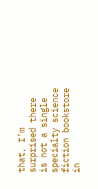that, I’m surprised there is not a single specialty science fiction bookstore in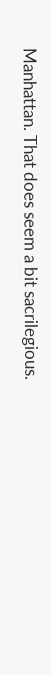Manhattan. That does seem a bit sacrilegious.